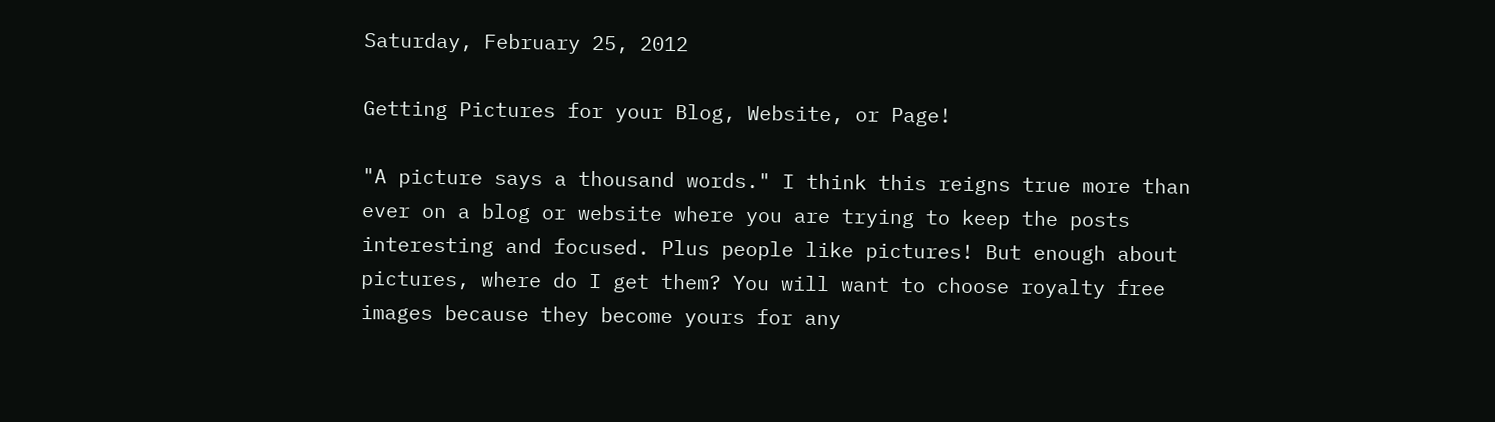Saturday, February 25, 2012

Getting Pictures for your Blog, Website, or Page!

"A picture says a thousand words." I think this reigns true more than ever on a blog or website where you are trying to keep the posts interesting and focused. Plus people like pictures! But enough about pictures, where do I get them? You will want to choose royalty free images because they become yours for any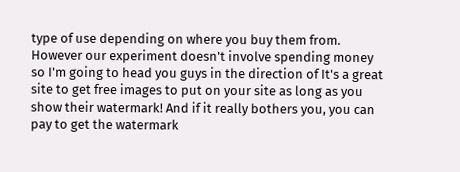type of use depending on where you buy them from. However our experiment doesn't involve spending money so I'm going to head you guys in the direction of It's a great site to get free images to put on your site as long as you show their watermark! And if it really bothers you, you can pay to get the watermark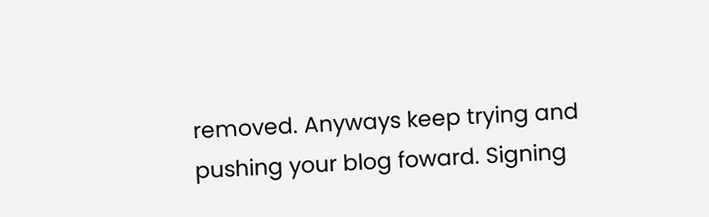removed. Anyways keep trying and pushing your blog foward. Signing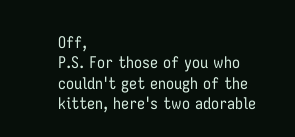Off,
P.S. For those of you who couldn't get enough of the kitten, here's two adorable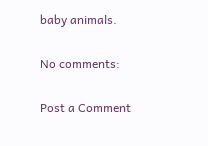baby animals.

No comments:

Post a Comment